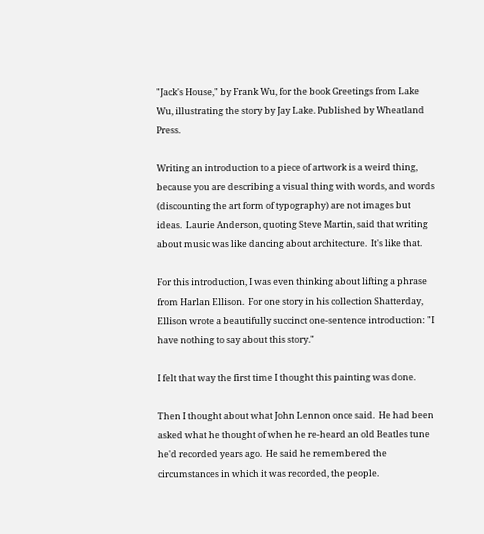"Jack's House," by Frank Wu, for the book Greetings from Lake Wu, illustrating the story by Jay Lake. Published by Wheatland Press.

Writing an introduction to a piece of artwork is a weird thing, because you are describing a visual thing with words, and words (discounting the art form of typography) are not images but ideas.  Laurie Anderson, quoting Steve Martin, said that writing about music was like dancing about architecture.  It's like that.

For this introduction, I was even thinking about lifting a phrase from Harlan Ellison.  For one story in his collection Shatterday, Ellison wrote a beautifully succinct one-sentence introduction: "I have nothing to say about this story."

I felt that way the first time I thought this painting was done.

Then I thought about what John Lennon once said.  He had been asked what he thought of when he re-heard an old Beatles tune he'd recorded years ago.  He said he remembered the circumstances in which it was recorded, the people.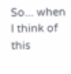So... when I think of this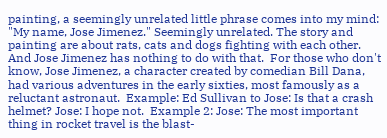painting, a seemingly unrelated little phrase comes into my mind: "My name, Jose Jimenez." Seemingly unrelated. The story and painting are about rats, cats and dogs fighting with each other.  And Jose Jimenez has nothing to do with that.  For those who don't know, Jose Jimenez, a character created by comedian Bill Dana, had various adventures in the early sixties, most famously as a reluctant astronaut.  Example: Ed Sullivan to Jose: Is that a crash helmet? Jose: I hope not.  Example 2: Jose: The most important thing in rocket travel is the blast-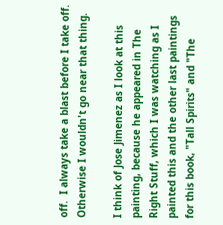off.  I always take a blast before I take off.  Otherwise I wouldn't go near that thing.

I think of Jose Jimenez as I look at this painting, because he appeared in The Right Stuff, which I was watching as I painted this and the other last paintings for this book, "Tall Spirits" and "The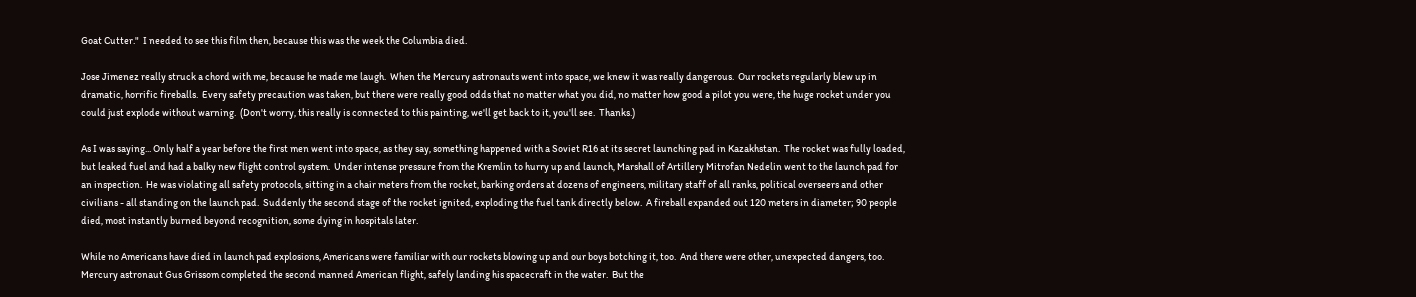Goat Cutter."  I needed to see this film then, because this was the week the Columbia died.

Jose Jimenez really struck a chord with me, because he made me laugh.  When the Mercury astronauts went into space, we knew it was really dangerous.  Our rockets regularly blew up in dramatic, horrific fireballs.  Every safety precaution was taken, but there were really good odds that no matter what you did, no matter how good a pilot you were, the huge rocket under you could just explode without warning.  (Don't worry, this really is connected to this painting, we'll get back to it, you'll see.  Thanks.)

As I was saying... Only half a year before the first men went into space, as they say, something happened with a Soviet R16 at its secret launching pad in Kazakhstan.  The rocket was fully loaded, but leaked fuel and had a balky new flight control system.  Under intense pressure from the Kremlin to hurry up and launch, Marshall of Artillery Mitrofan Nedelin went to the launch pad for an inspection.  He was violating all safety protocols, sitting in a chair meters from the rocket, barking orders at dozens of engineers, military staff of all ranks, political overseers and other civilians - all standing on the launch pad.  Suddenly the second stage of the rocket ignited, exploding the fuel tank directly below.  A fireball expanded out 120 meters in diameter; 90 people died, most instantly burned beyond recognition, some dying in hospitals later.

While no Americans have died in launch pad explosions, Americans were familiar with our rockets blowing up and our boys botching it, too.  And there were other, unexpected dangers, too.  Mercury astronaut Gus Grissom completed the second manned American flight, safely landing his spacecraft in the water.  But the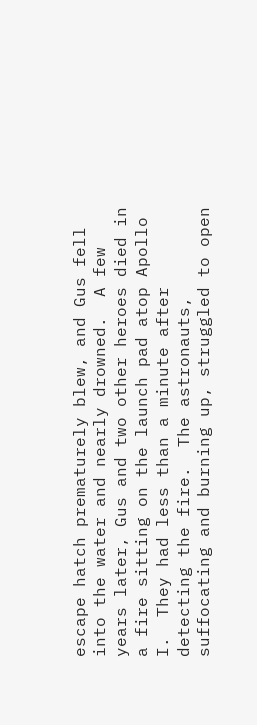escape hatch prematurely blew, and Gus fell into the water and nearly drowned.  A few years later, Gus and two other heroes died in a fire sitting on the launch pad atop Apollo I.  They had less than a minute after detecting the fire.  The astronauts, suffocating and burning up, struggled to open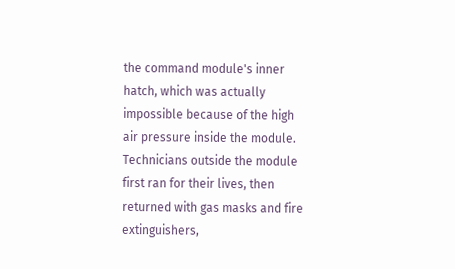the command module's inner hatch, which was actually impossible because of the high air pressure inside the module.  Technicians outside the module first ran for their lives, then returned with gas masks and fire extinguishers,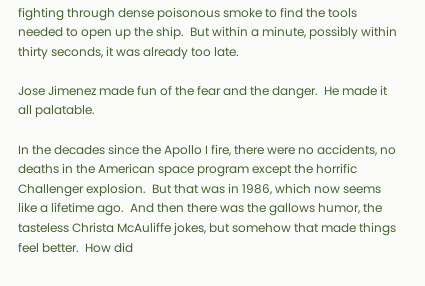fighting through dense poisonous smoke to find the tools needed to open up the ship.  But within a minute, possibly within thirty seconds, it was already too late.

Jose Jimenez made fun of the fear and the danger.  He made it all palatable.

In the decades since the Apollo I fire, there were no accidents, no deaths in the American space program except the horrific Challenger explosion.  But that was in 1986, which now seems like a lifetime ago.  And then there was the gallows humor, the tasteless Christa McAuliffe jokes, but somehow that made things feel better.  How did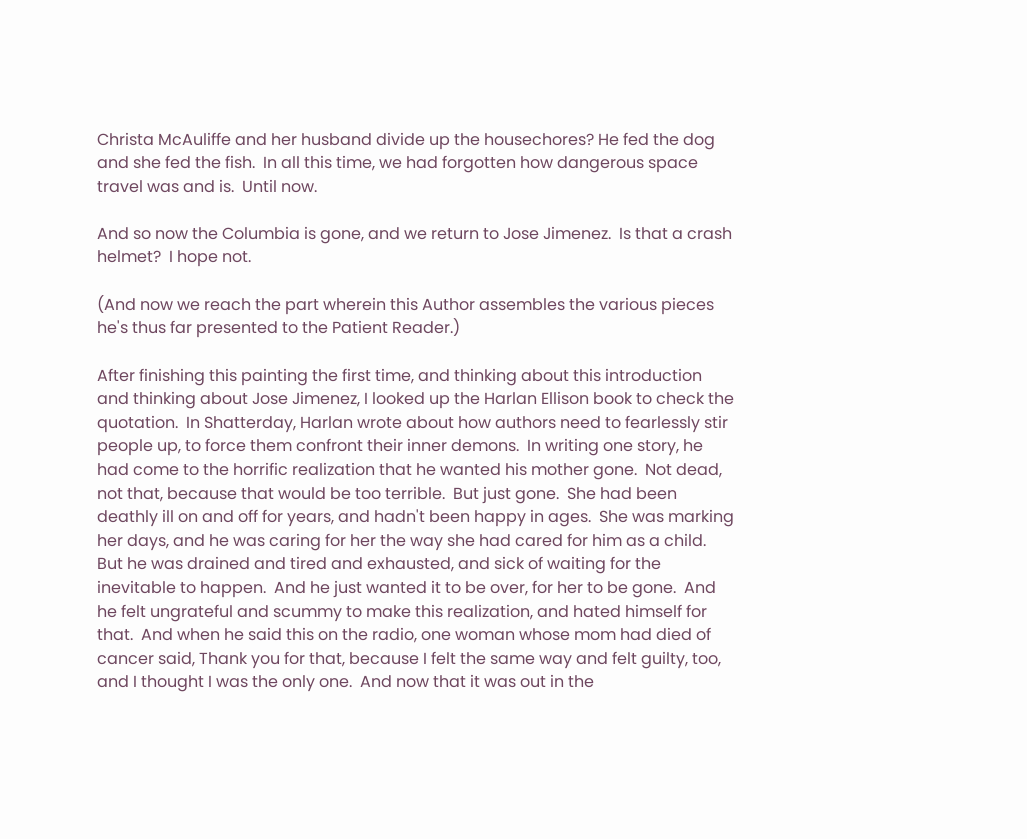Christa McAuliffe and her husband divide up the housechores? He fed the dog and she fed the fish.  In all this time, we had forgotten how dangerous space travel was and is.  Until now.

And so now the Columbia is gone, and we return to Jose Jimenez.  Is that a crash helmet?  I hope not.

(And now we reach the part wherein this Author assembles the various pieces he's thus far presented to the Patient Reader.)

After finishing this painting the first time, and thinking about this introduction and thinking about Jose Jimenez, I looked up the Harlan Ellison book to check the quotation.  In Shatterday, Harlan wrote about how authors need to fearlessly stir people up, to force them confront their inner demons.  In writing one story, he had come to the horrific realization that he wanted his mother gone.  Not dead, not that, because that would be too terrible.  But just gone.  She had been deathly ill on and off for years, and hadn't been happy in ages.  She was marking her days, and he was caring for her the way she had cared for him as a child.  But he was drained and tired and exhausted, and sick of waiting for the inevitable to happen.  And he just wanted it to be over, for her to be gone.  And he felt ungrateful and scummy to make this realization, and hated himself for that.  And when he said this on the radio, one woman whose mom had died of cancer said, Thank you for that, because I felt the same way and felt guilty, too, and I thought I was the only one.  And now that it was out in the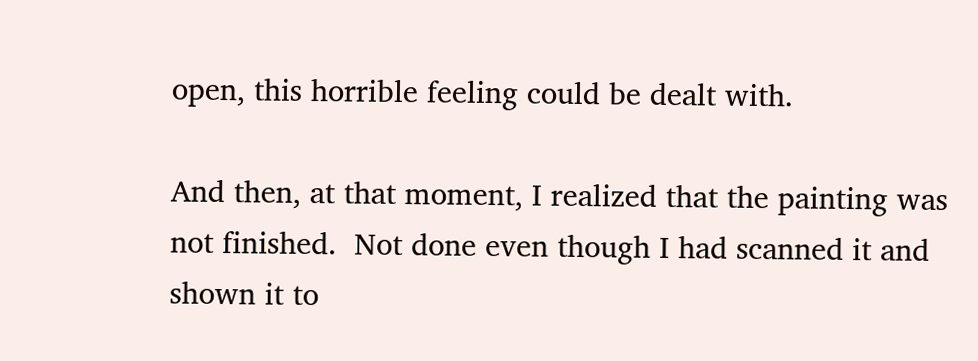open, this horrible feeling could be dealt with.

And then, at that moment, I realized that the painting was not finished.  Not done even though I had scanned it and shown it to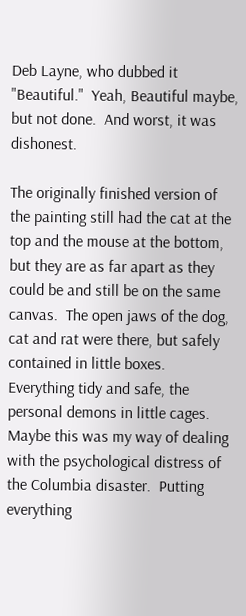Deb Layne, who dubbed it "Beautiful."  Yeah, Beautiful maybe, but not done.  And worst, it was dishonest.

The originally finished version of the painting still had the cat at the top and the mouse at the bottom, but they are as far apart as they could be and still be on the same canvas.  The open jaws of the dog, cat and rat were there, but safely contained in little boxes.  Everything tidy and safe, the personal demons in little cages.  Maybe this was my way of dealing with the psychological distress of the Columbia disaster.  Putting everything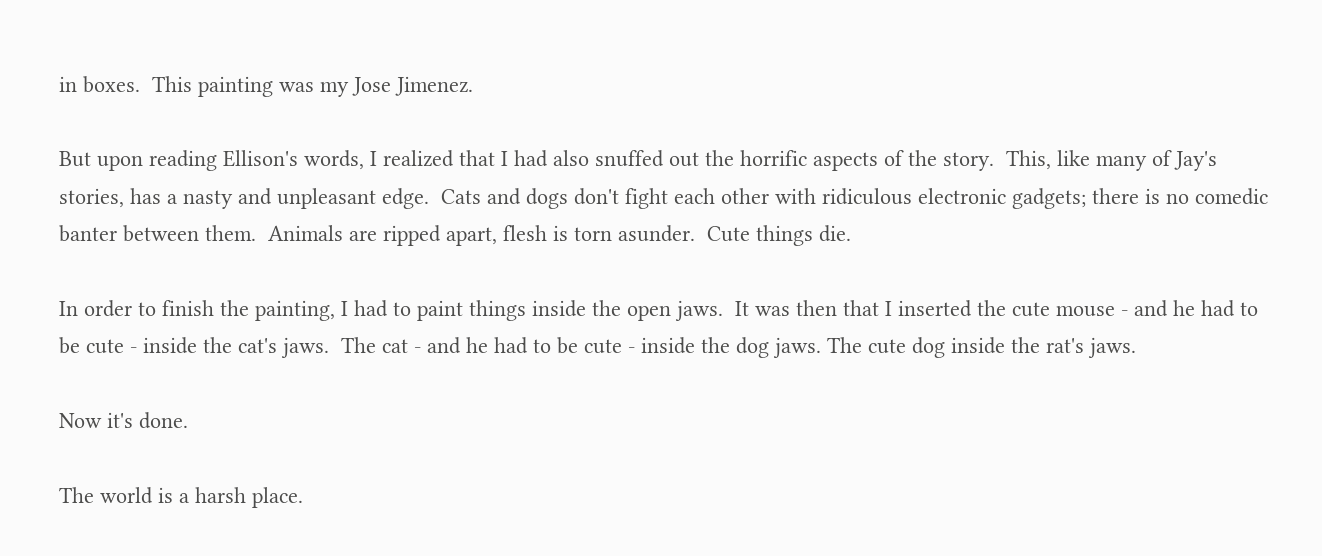in boxes.  This painting was my Jose Jimenez.

But upon reading Ellison's words, I realized that I had also snuffed out the horrific aspects of the story.  This, like many of Jay's stories, has a nasty and unpleasant edge.  Cats and dogs don't fight each other with ridiculous electronic gadgets; there is no comedic banter between them.  Animals are ripped apart, flesh is torn asunder.  Cute things die.

In order to finish the painting, I had to paint things inside the open jaws.  It was then that I inserted the cute mouse - and he had to be cute - inside the cat's jaws.  The cat - and he had to be cute - inside the dog jaws. The cute dog inside the rat's jaws.

Now it's done.

The world is a harsh place.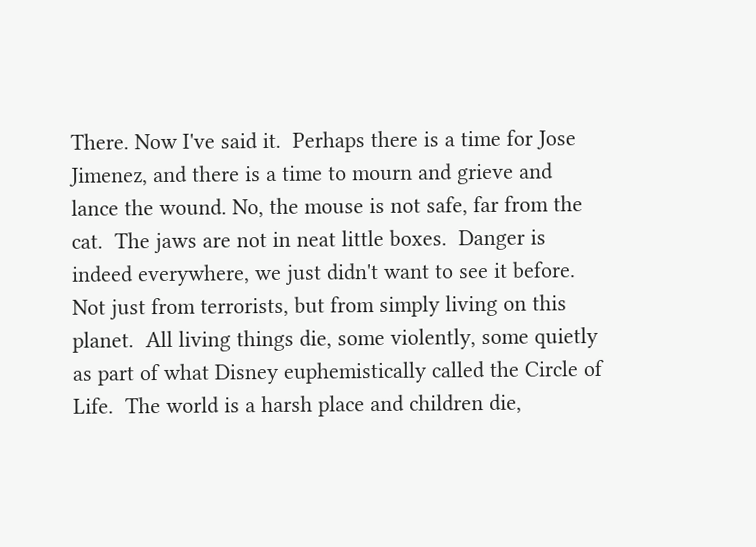There. Now I've said it.  Perhaps there is a time for Jose Jimenez, and there is a time to mourn and grieve and lance the wound. No, the mouse is not safe, far from the cat.  The jaws are not in neat little boxes.  Danger is indeed everywhere, we just didn't want to see it before.  Not just from terrorists, but from simply living on this planet.  All living things die, some violently, some quietly as part of what Disney euphemistically called the Circle of Life.  The world is a harsh place and children die,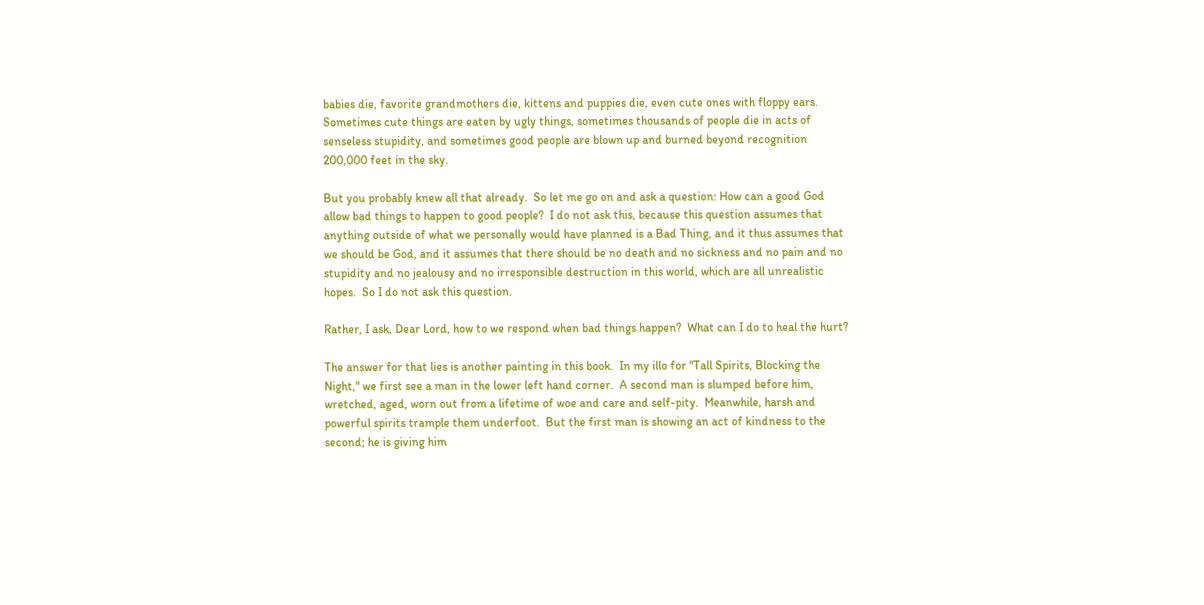babies die, favorite grandmothers die, kittens and puppies die, even cute ones with floppy ears.  Sometimes cute things are eaten by ugly things, sometimes thousands of people die in acts of senseless stupidity, and sometimes good people are blown up and burned beyond recognition 200,000 feet in the sky.

But you probably knew all that already.  So let me go on and ask a question: How can a good God allow bad things to happen to good people?  I do not ask this, because this question assumes that anything outside of what we personally would have planned is a Bad Thing, and it thus assumes that we should be God, and it assumes that there should be no death and no sickness and no pain and no stupidity and no jealousy and no irresponsible destruction in this world, which are all unrealistic hopes.  So I do not ask this question.

Rather, I ask, Dear Lord, how to we respond when bad things happen?  What can I do to heal the hurt?

The answer for that lies is another painting in this book.  In my illo for "Tall Spirits, Blocking the Night," we first see a man in the lower left hand corner.  A second man is slumped before him, wretched, aged, worn out from a lifetime of woe and care and self-pity.  Meanwhile, harsh and powerful spirits trample them underfoot.  But the first man is showing an act of kindness to the second; he is giving him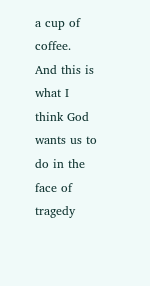a cup of coffee.  And this is what I think God wants us to do in the face of tragedy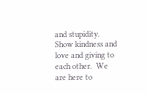and stupidity.  Show kindness and love and giving to each other.  We are here to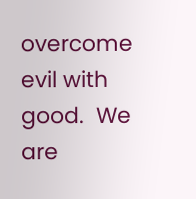overcome evil with good.  We are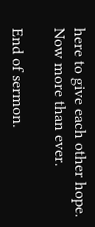here to give each other hope.  Now more than ever.

End of sermon.